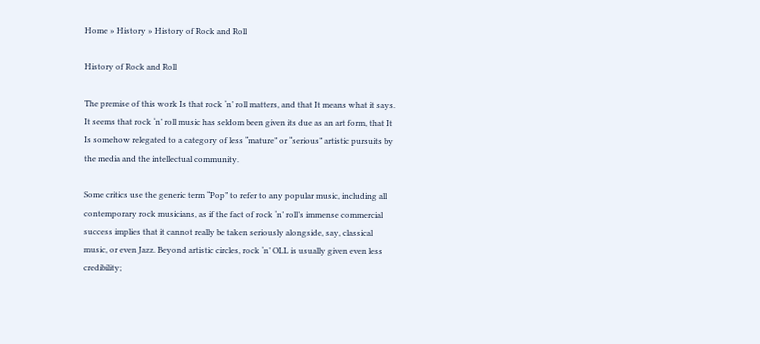Home » History » History of Rock and Roll

History of Rock and Roll

The premise of this work Is that rock ‘n’ roll matters, and that It means what it says. It seems that rock ‘n’ roll music has seldom been given its due as an art form, that It Is somehow relegated to a category of less “mature” or “serious” artistic pursuits by the media and the intellectual community.

Some critics use the generic term “Pop” to refer to any popular music, including all contemporary rock musicians, as if the fact of rock ‘n’ roll’s immense commercial success implies that it cannot really be taken seriously alongside, say, classical music, or even Jazz. Beyond artistic circles, rock ‘n’ OLL is usually given even less credibility;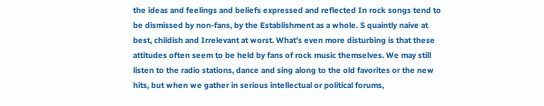the ideas and feelings and beliefs expressed and reflected In rock songs tend to be dismissed by non-fans, by the Establishment as a whole. S quaintly naive at best, childish and Irrelevant at worst. What’s even more disturbing is that these attitudes often seem to be held by fans of rock music themselves. We may still listen to the radio stations, dance and sing along to the old favorites or the new hits, but when we gather in serious intellectual or political forums,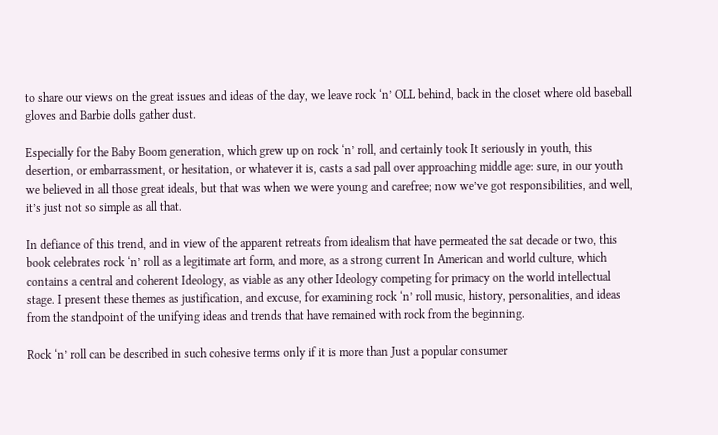to share our views on the great issues and ideas of the day, we leave rock ‘n’ OLL behind, back in the closet where old baseball gloves and Barbie dolls gather dust.

Especially for the Baby Boom generation, which grew up on rock ‘n’ roll, and certainly took It seriously in youth, this desertion, or embarrassment, or hesitation, or whatever it is, casts a sad pall over approaching middle age: sure, in our youth we believed in all those great ideals, but that was when we were young and carefree; now we’ve got responsibilities, and well, it’s just not so simple as all that.

In defiance of this trend, and in view of the apparent retreats from idealism that have permeated the sat decade or two, this book celebrates rock ‘n’ roll as a legitimate art form, and more, as a strong current In American and world culture, which contains a central and coherent Ideology, as viable as any other Ideology competing for primacy on the world intellectual stage. I present these themes as justification, and excuse, for examining rock ‘n’ roll music, history, personalities, and ideas from the standpoint of the unifying ideas and trends that have remained with rock from the beginning.

Rock ‘n’ roll can be described in such cohesive terms only if it is more than Just a popular consumer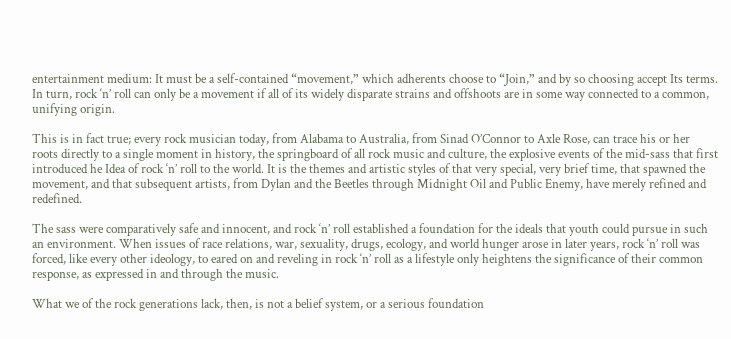entertainment medium: It must be a self-contained “movement,” which adherents choose to “Join,” and by so choosing accept Its terms. In turn, rock ‘n’ roll can only be a movement if all of its widely disparate strains and offshoots are in some way connected to a common, unifying origin.

This is in fact true; every rock musician today, from Alabama to Australia, from Sinad O’Connor to Axle Rose, can trace his or her roots directly to a single moment in history, the springboard of all rock music and culture, the explosive events of the mid-sass that first introduced he Idea of rock ‘n’ roll to the world. It is the themes and artistic styles of that very special, very brief time, that spawned the movement, and that subsequent artists, from Dylan and the Beetles through Midnight Oil and Public Enemy, have merely refined and redefined.

The sass were comparatively safe and innocent, and rock ‘n’ roll established a foundation for the ideals that youth could pursue in such an environment. When issues of race relations, war, sexuality, drugs, ecology, and world hunger arose in later years, rock ‘n’ roll was forced, like every other ideology, to eared on and reveling in rock ‘n’ roll as a lifestyle only heightens the significance of their common response, as expressed in and through the music.

What we of the rock generations lack, then, is not a belief system, or a serious foundation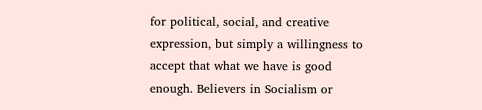for political, social, and creative expression, but simply a willingness to accept that what we have is good enough. Believers in Socialism or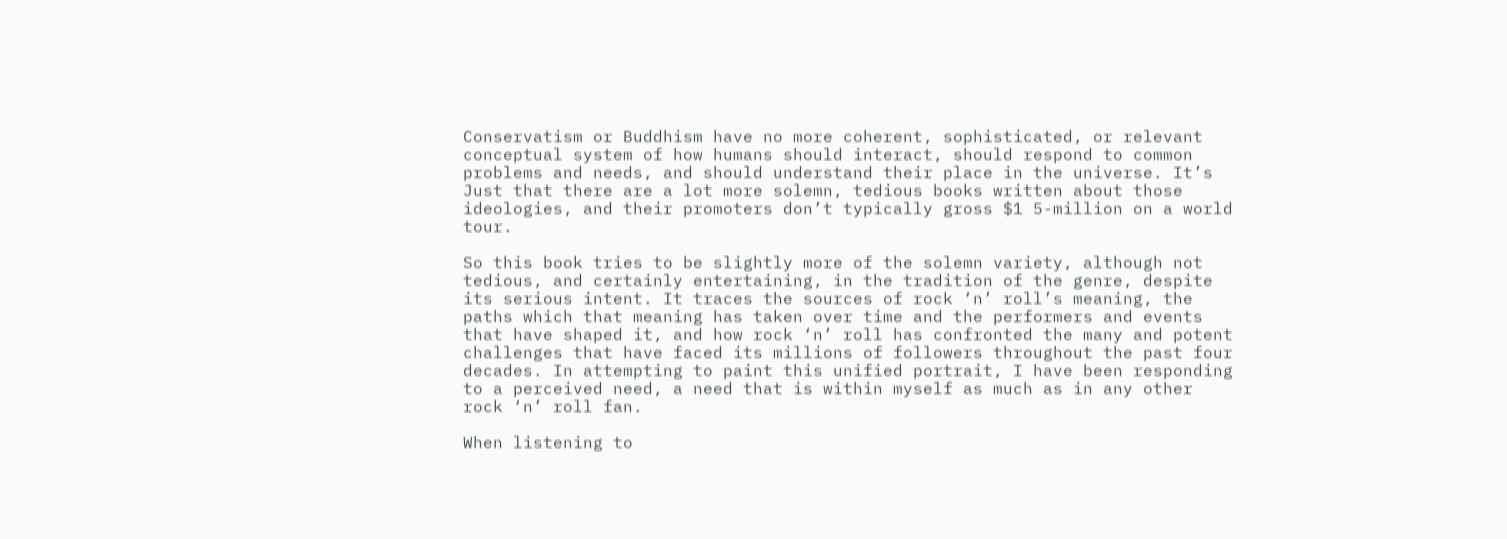Conservatism or Buddhism have no more coherent, sophisticated, or relevant conceptual system of how humans should interact, should respond to common problems and needs, and should understand their place in the universe. It’s Just that there are a lot more solemn, tedious books written about those ideologies, and their promoters don’t typically gross $1 5-million on a world tour.

So this book tries to be slightly more of the solemn variety, although not tedious, and certainly entertaining, in the tradition of the genre, despite its serious intent. It traces the sources of rock ‘n’ roll’s meaning, the paths which that meaning has taken over time and the performers and events that have shaped it, and how rock ‘n’ roll has confronted the many and potent challenges that have faced its millions of followers throughout the past four decades. In attempting to paint this unified portrait, I have been responding to a perceived need, a need that is within myself as much as in any other rock ‘n’ roll fan.

When listening to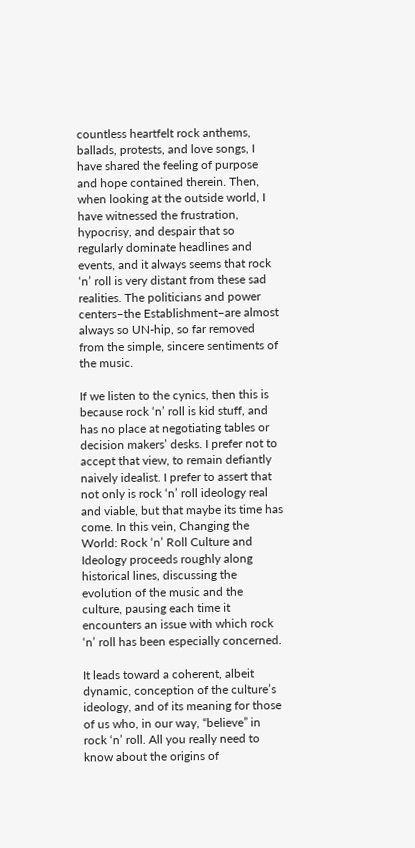countless heartfelt rock anthems, ballads, protests, and love songs, I have shared the feeling of purpose and hope contained therein. Then, when looking at the outside world, I have witnessed the frustration, hypocrisy, and despair that so regularly dominate headlines and events, and it always seems that rock ‘n’ roll is very distant from these sad realities. The politicians and power centers–the Establishment–are almost always so UN-hip, so far removed from the simple, sincere sentiments of the music.

If we listen to the cynics, then this is because rock ‘n’ roll is kid stuff, and has no place at negotiating tables or decision makers’ desks. I prefer not to accept that view, to remain defiantly naively idealist. I prefer to assert that not only is rock ‘n’ roll ideology real and viable, but that maybe its time has come. In this vein, Changing the World: Rock ‘n’ Roll Culture and Ideology proceeds roughly along historical lines, discussing the evolution of the music and the culture, pausing each time it encounters an issue with which rock ‘n’ roll has been especially concerned.

It leads toward a coherent, albeit dynamic, conception of the culture’s ideology, and of its meaning for those of us who, in our way, “believe” in rock ‘n’ roll. All you really need to know about the origins of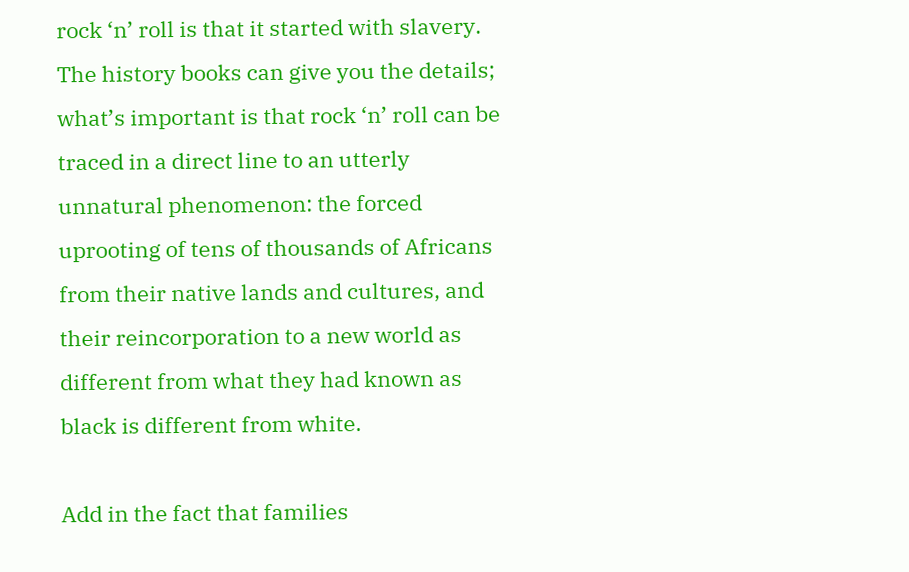rock ‘n’ roll is that it started with slavery. The history books can give you the details; what’s important is that rock ‘n’ roll can be traced in a direct line to an utterly unnatural phenomenon: the forced uprooting of tens of thousands of Africans from their native lands and cultures, and their reincorporation to a new world as different from what they had known as black is different from white.

Add in the fact that families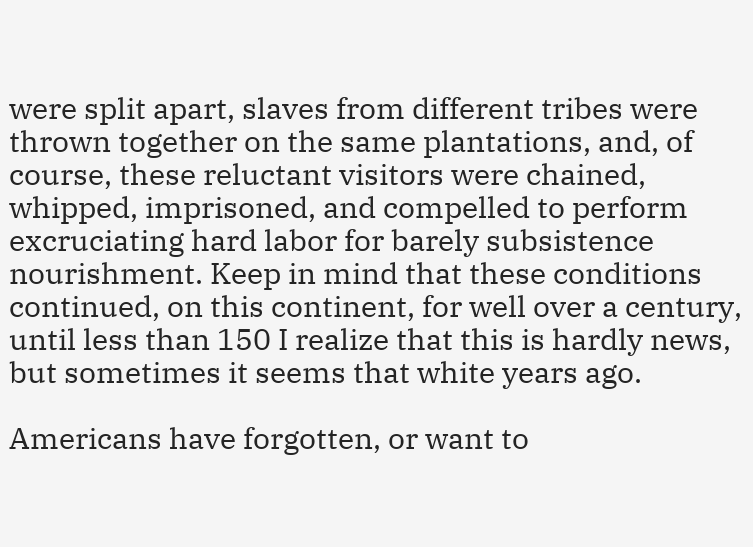were split apart, slaves from different tribes were thrown together on the same plantations, and, of course, these reluctant visitors were chained, whipped, imprisoned, and compelled to perform excruciating hard labor for barely subsistence nourishment. Keep in mind that these conditions continued, on this continent, for well over a century, until less than 150 I realize that this is hardly news, but sometimes it seems that white years ago.

Americans have forgotten, or want to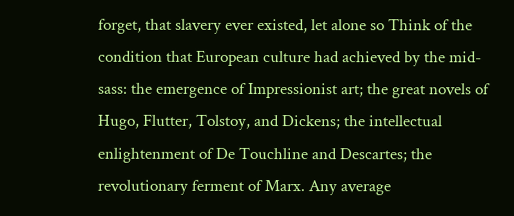forget, that slavery ever existed, let alone so Think of the condition that European culture had achieved by the mid-sass: the emergence of Impressionist art; the great novels of Hugo, Flutter, Tolstoy, and Dickens; the intellectual enlightenment of De Touchline and Descartes; the revolutionary ferment of Marx. Any average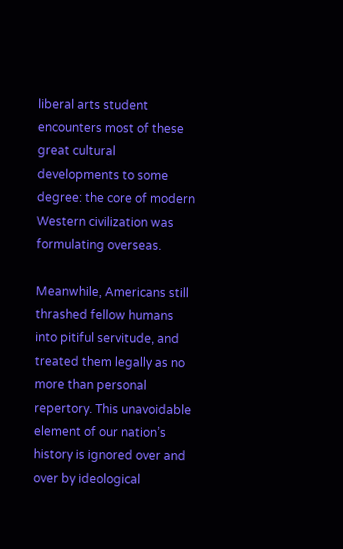liberal arts student encounters most of these great cultural developments to some degree: the core of modern Western civilization was formulating overseas.

Meanwhile, Americans still thrashed fellow humans into pitiful servitude, and treated them legally as no more than personal repertory. This unavoidable element of our nation’s history is ignored over and over by ideological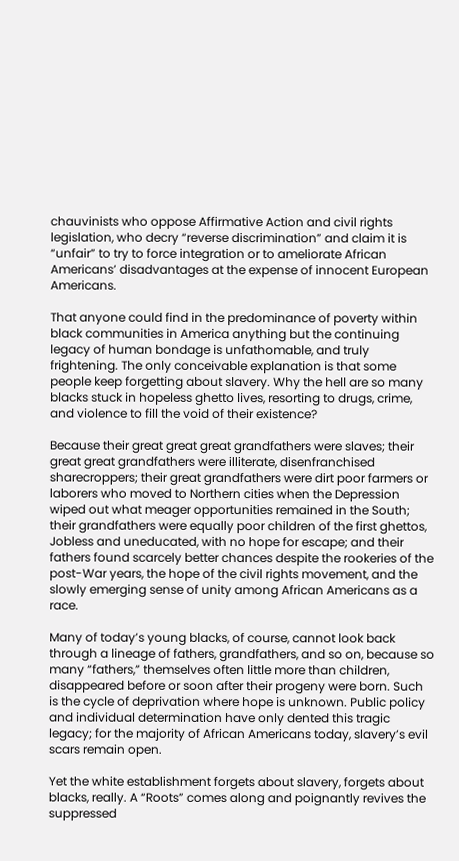chauvinists who oppose Affirmative Action and civil rights legislation, who decry “reverse discrimination” and claim it is “unfair” to try to force integration or to ameliorate African Americans’ disadvantages at the expense of innocent European Americans.

That anyone could find in the predominance of poverty within black communities in America anything but the continuing legacy of human bondage is unfathomable, and truly frightening. The only conceivable explanation is that some people keep forgetting about slavery. Why the hell are so many blacks stuck in hopeless ghetto lives, resorting to drugs, crime, and violence to fill the void of their existence?

Because their great great great grandfathers were slaves; their great great grandfathers were illiterate, disenfranchised sharecroppers; their great grandfathers were dirt poor farmers or laborers who moved to Northern cities when the Depression wiped out what meager opportunities remained in the South; their grandfathers were equally poor children of the first ghettos, Jobless and uneducated, with no hope for escape; and their fathers found scarcely better chances despite the rookeries of the post-War years, the hope of the civil rights movement, and the slowly emerging sense of unity among African Americans as a race.

Many of today’s young blacks, of course, cannot look back through a lineage of fathers, grandfathers, and so on, because so many “fathers,” themselves often little more than children, disappeared before or soon after their progeny were born. Such is the cycle of deprivation where hope is unknown. Public policy and individual determination have only dented this tragic legacy; for the majority of African Americans today, slavery’s evil scars remain open.

Yet the white establishment forgets about slavery, forgets about blacks, really. A “Roots” comes along and poignantly revives the suppressed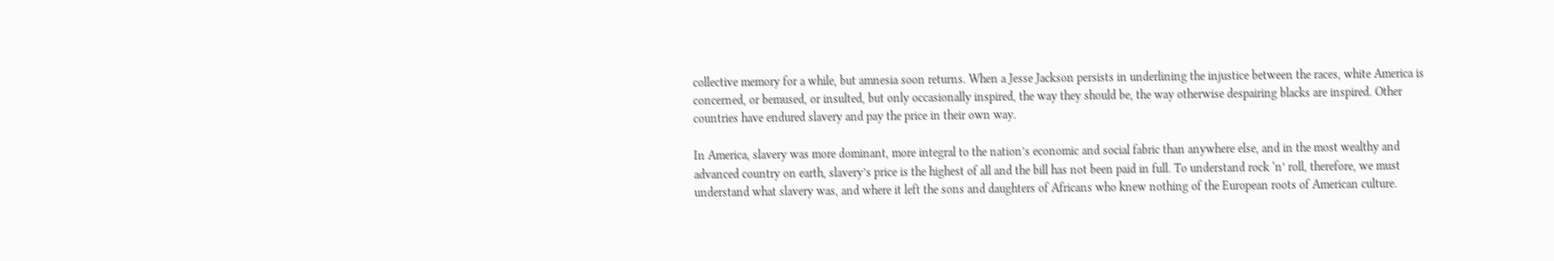collective memory for a while, but amnesia soon returns. When a Jesse Jackson persists in underlining the injustice between the races, white America is concerned, or bemused, or insulted, but only occasionally inspired, the way they should be, the way otherwise despairing blacks are inspired. Other countries have endured slavery and pay the price in their own way.

In America, slavery was more dominant, more integral to the nation’s economic and social fabric than anywhere else, and in the most wealthy and advanced country on earth, slavery’s price is the highest of all and the bill has not been paid in full. To understand rock ‘n’ roll, therefore, we must understand what slavery was, and where it left the sons and daughters of Africans who knew nothing of the European roots of American culture.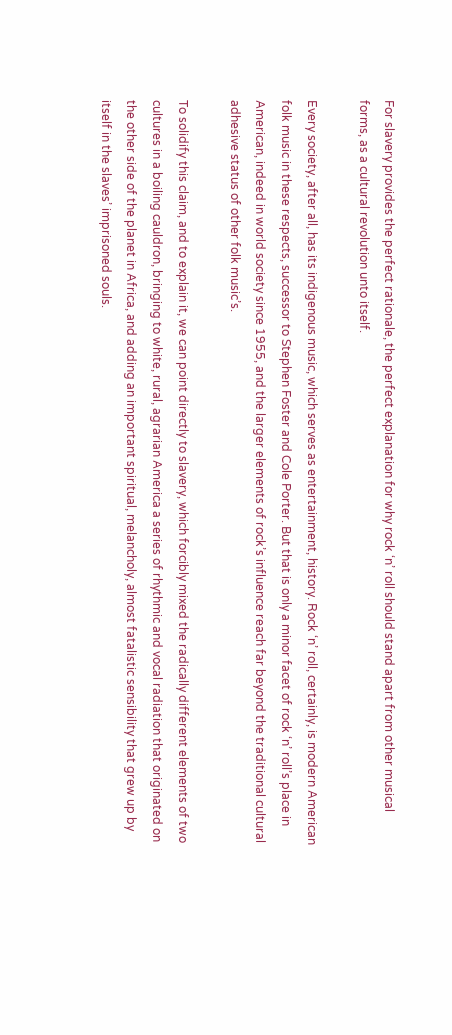For slavery provides the perfect rationale, the perfect explanation for why rock ‘n’ roll should stand apart from other musical forms, as a cultural revolution unto itself.

Every society, after all, has its indigenous music, which serves as entertainment, history. Rock ‘n’ roll, certainly, is modern American folk music in these respects, successor to Stephen Foster and Cole Porter. But that is only a minor facet of rock ‘n’ roll’s place in American, indeed in world society since 1955, and the larger elements of rock’s influence reach far beyond the traditional cultural adhesive status of other folk music’s.

To solidify this claim, and to explain it, we can point directly to slavery, which forcibly mixed the radically different elements of two cultures in a boiling cauldron, bringing to white, rural, agrarian America a series of rhythmic and vocal radiation that originated on the other side of the planet in Africa, and adding an important spiritual, melancholy, almost fatalistic sensibility that grew up by itself in the slaves’ imprisoned souls.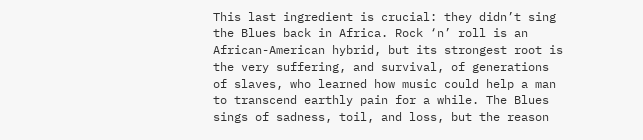This last ingredient is crucial: they didn’t sing the Blues back in Africa. Rock ‘n’ roll is an African-American hybrid, but its strongest root is the very suffering, and survival, of generations of slaves, who learned how music could help a man to transcend earthly pain for a while. The Blues sings of sadness, toil, and loss, but the reason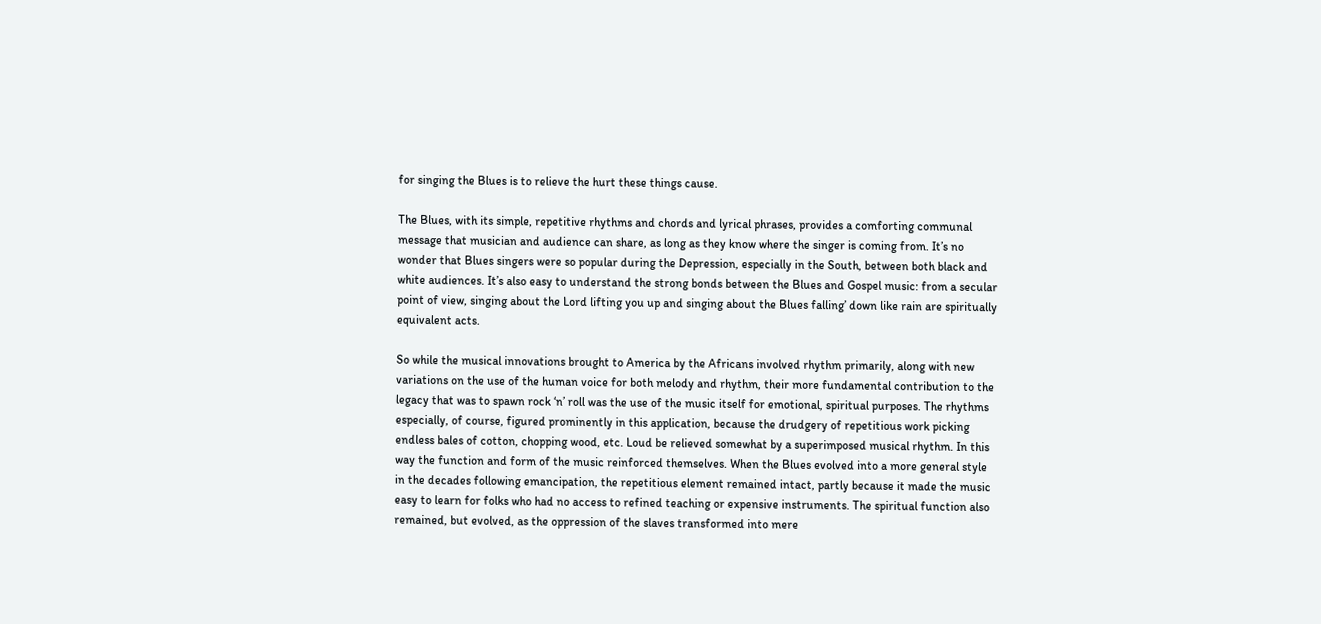for singing the Blues is to relieve the hurt these things cause.

The Blues, with its simple, repetitive rhythms and chords and lyrical phrases, provides a comforting communal message that musician and audience can share, as long as they know where the singer is coming from. It’s no wonder that Blues singers were so popular during the Depression, especially in the South, between both black and white audiences. It’s also easy to understand the strong bonds between the Blues and Gospel music: from a secular point of view, singing about the Lord lifting you up and singing about the Blues falling’ down like rain are spiritually equivalent acts.

So while the musical innovations brought to America by the Africans involved rhythm primarily, along with new variations on the use of the human voice for both melody and rhythm, their more fundamental contribution to the legacy that was to spawn rock ‘n’ roll was the use of the music itself for emotional, spiritual purposes. The rhythms especially, of course, figured prominently in this application, because the drudgery of repetitious work picking endless bales of cotton, chopping wood, etc. Loud be relieved somewhat by a superimposed musical rhythm. In this way the function and form of the music reinforced themselves. When the Blues evolved into a more general style in the decades following emancipation, the repetitious element remained intact, partly because it made the music easy to learn for folks who had no access to refined teaching or expensive instruments. The spiritual function also remained, but evolved, as the oppression of the slaves transformed into mere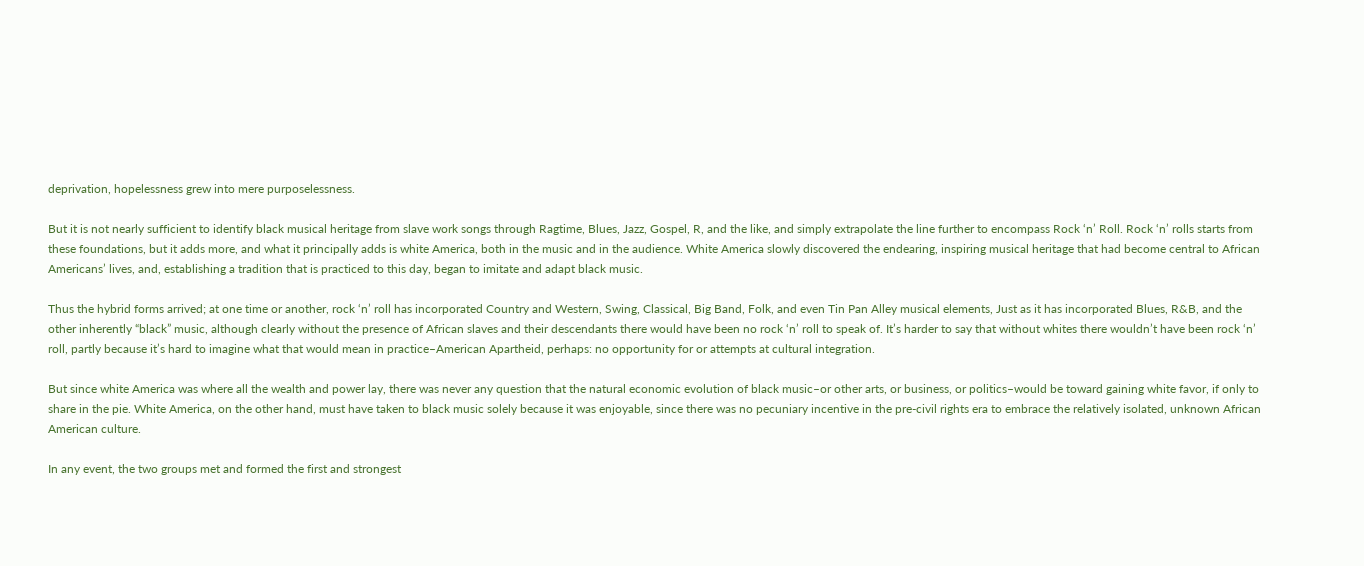deprivation, hopelessness grew into mere purposelessness.

But it is not nearly sufficient to identify black musical heritage from slave work songs through Ragtime, Blues, Jazz, Gospel, R, and the like, and simply extrapolate the line further to encompass Rock ‘n’ Roll. Rock ‘n’ rolls starts from these foundations, but it adds more, and what it principally adds is white America, both in the music and in the audience. White America slowly discovered the endearing, inspiring musical heritage that had become central to African Americans’ lives, and, establishing a tradition that is practiced to this day, began to imitate and adapt black music.

Thus the hybrid forms arrived; at one time or another, rock ‘n’ roll has incorporated Country and Western, Swing, Classical, Big Band, Folk, and even Tin Pan Alley musical elements, Just as it has incorporated Blues, R&B, and the other inherently “black” music, although clearly without the presence of African slaves and their descendants there would have been no rock ‘n’ roll to speak of. It’s harder to say that without whites there wouldn’t have been rock ‘n’ roll, partly because it’s hard to imagine what that would mean in practice–American Apartheid, perhaps: no opportunity for or attempts at cultural integration.

But since white America was where all the wealth and power lay, there was never any question that the natural economic evolution of black music–or other arts, or business, or politics–would be toward gaining white favor, if only to share in the pie. White America, on the other hand, must have taken to black music solely because it was enjoyable, since there was no pecuniary incentive in the pre-civil rights era to embrace the relatively isolated, unknown African American culture.

In any event, the two groups met and formed the first and strongest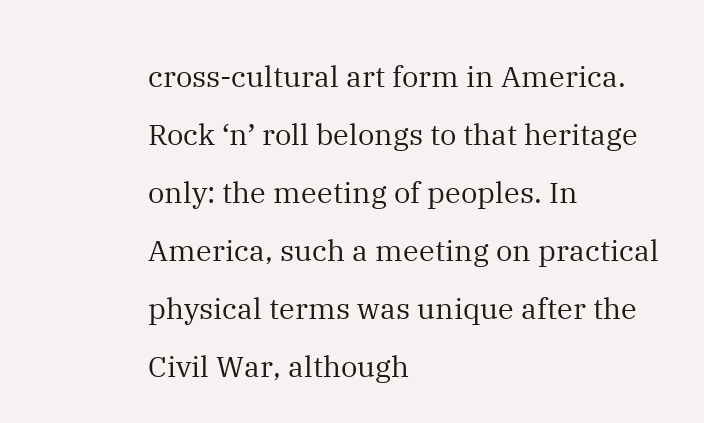cross-cultural art form in America. Rock ‘n’ roll belongs to that heritage only: the meeting of peoples. In America, such a meeting on practical physical terms was unique after the Civil War, although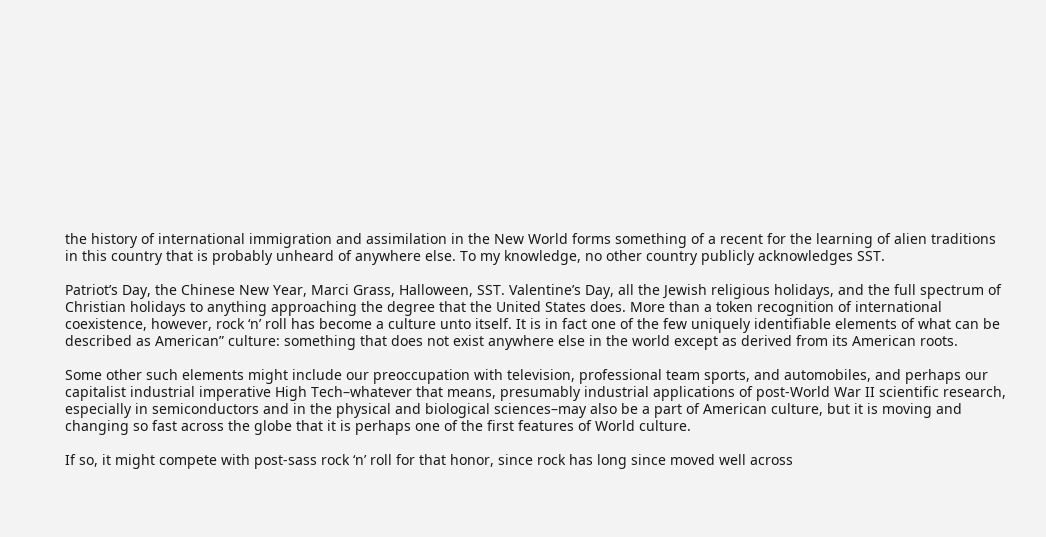the history of international immigration and assimilation in the New World forms something of a recent for the learning of alien traditions in this country that is probably unheard of anywhere else. To my knowledge, no other country publicly acknowledges SST.

Patriot’s Day, the Chinese New Year, Marci Grass, Halloween, SST. Valentine’s Day, all the Jewish religious holidays, and the full spectrum of Christian holidays to anything approaching the degree that the United States does. More than a token recognition of international coexistence, however, rock ‘n’ roll has become a culture unto itself. It is in fact one of the few uniquely identifiable elements of what can be described as American” culture: something that does not exist anywhere else in the world except as derived from its American roots.

Some other such elements might include our preoccupation with television, professional team sports, and automobiles, and perhaps our capitalist industrial imperative High Tech–whatever that means, presumably industrial applications of post-World War II scientific research, especially in semiconductors and in the physical and biological sciences–may also be a part of American culture, but it is moving and changing so fast across the globe that it is perhaps one of the first features of World culture.

If so, it might compete with post-sass rock ‘n’ roll for that honor, since rock has long since moved well across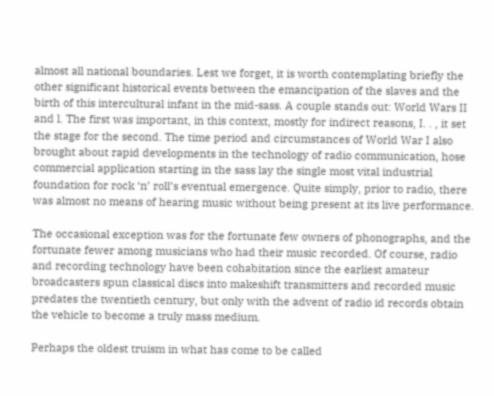almost all national boundaries. Lest we forget, it is worth contemplating briefly the other significant historical events between the emancipation of the slaves and the birth of this intercultural infant in the mid-sass. A couple stands out: World Wars II and l. The first was important, in this context, mostly for indirect reasons, I. . , it set the stage for the second. The time period and circumstances of World War I also brought about rapid developments in the technology of radio communication, hose commercial application starting in the sass lay the single most vital industrial foundation for rock ‘n’ roll’s eventual emergence. Quite simply, prior to radio, there was almost no means of hearing music without being present at its live performance.

The occasional exception was for the fortunate few owners of phonographs, and the fortunate fewer among musicians who had their music recorded. Of course, radio and recording technology have been cohabitation since the earliest amateur broadcasters spun classical discs into makeshift transmitters and recorded music predates the twentieth century, but only with the advent of radio id records obtain the vehicle to become a truly mass medium.

Perhaps the oldest truism in what has come to be called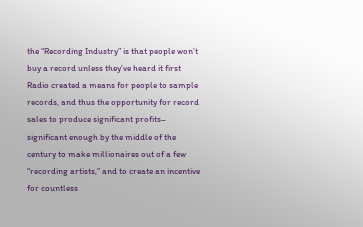the “Recording Industry” is that people won’t buy a record unless they’ve heard it first Radio created a means for people to sample records, and thus the opportunity for record sales to produce significant profits– significant enough by the middle of the century to make millionaires out of a few “recording artists,” and to create an incentive for countless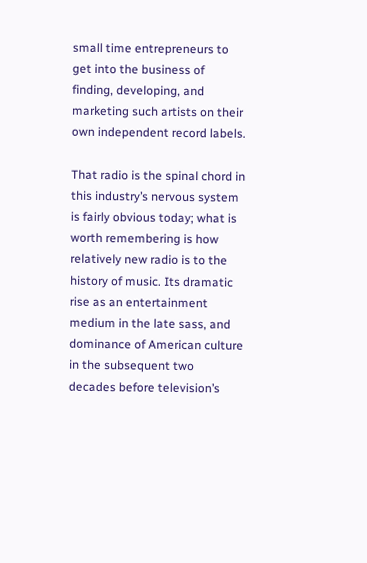small time entrepreneurs to get into the business of finding, developing, and marketing such artists on their own independent record labels.

That radio is the spinal chord in this industry’s nervous system is fairly obvious today; what is worth remembering is how relatively new radio is to the history of music. Its dramatic rise as an entertainment medium in the late sass, and dominance of American culture in the subsequent two decades before television’s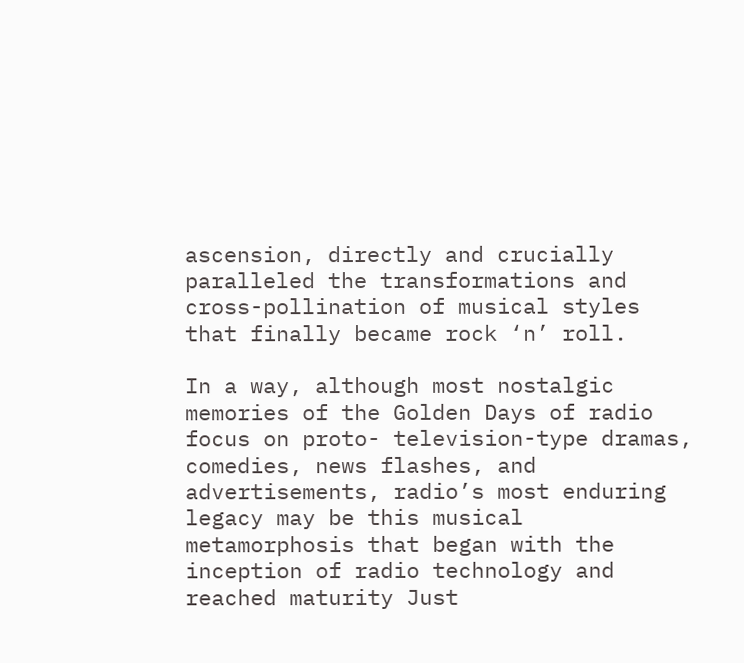ascension, directly and crucially paralleled the transformations and cross-pollination of musical styles that finally became rock ‘n’ roll.

In a way, although most nostalgic memories of the Golden Days of radio focus on proto- television-type dramas, comedies, news flashes, and advertisements, radio’s most enduring legacy may be this musical metamorphosis that began with the inception of radio technology and reached maturity Just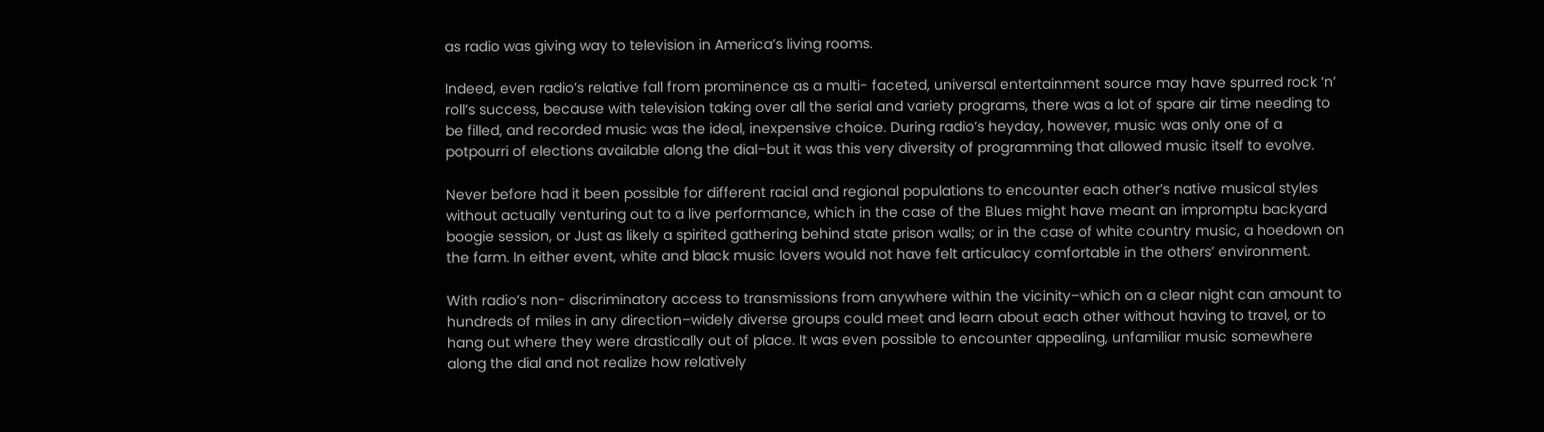as radio was giving way to television in America’s living rooms.

Indeed, even radio’s relative fall from prominence as a multi- faceted, universal entertainment source may have spurred rock ‘n’ roll’s success, because with television taking over all the serial and variety programs, there was a lot of spare air time needing to be filled, and recorded music was the ideal, inexpensive choice. During radio’s heyday, however, music was only one of a potpourri of elections available along the dial–but it was this very diversity of programming that allowed music itself to evolve.

Never before had it been possible for different racial and regional populations to encounter each other’s native musical styles without actually venturing out to a live performance, which in the case of the Blues might have meant an impromptu backyard boogie session, or Just as likely a spirited gathering behind state prison walls; or in the case of white country music, a hoedown on the farm. In either event, white and black music lovers would not have felt articulacy comfortable in the others’ environment.

With radio’s non- discriminatory access to transmissions from anywhere within the vicinity–which on a clear night can amount to hundreds of miles in any direction–widely diverse groups could meet and learn about each other without having to travel, or to hang out where they were drastically out of place. It was even possible to encounter appealing, unfamiliar music somewhere along the dial and not realize how relatively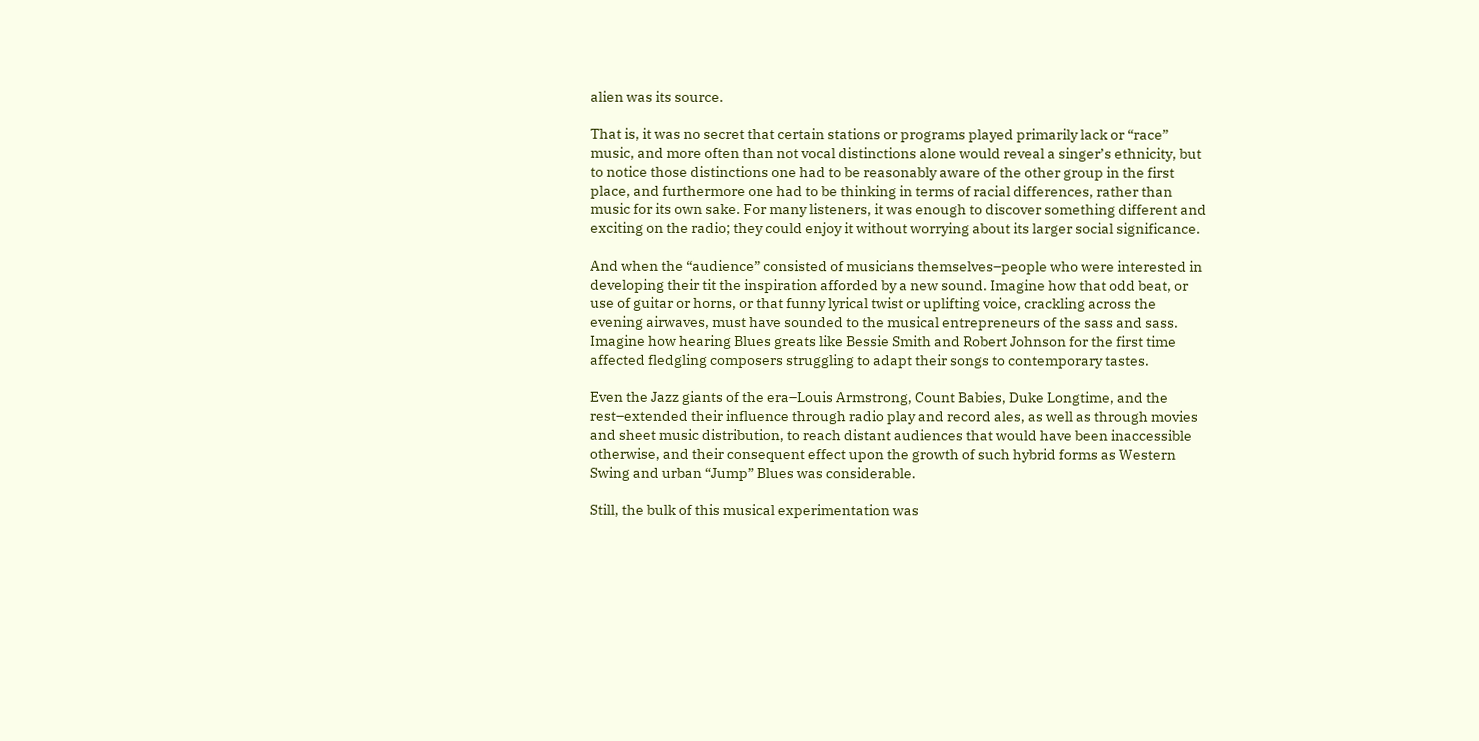alien was its source.

That is, it was no secret that certain stations or programs played primarily lack or “race” music, and more often than not vocal distinctions alone would reveal a singer’s ethnicity, but to notice those distinctions one had to be reasonably aware of the other group in the first place, and furthermore one had to be thinking in terms of racial differences, rather than music for its own sake. For many listeners, it was enough to discover something different and exciting on the radio; they could enjoy it without worrying about its larger social significance.

And when the “audience” consisted of musicians themselves–people who were interested in developing their tit the inspiration afforded by a new sound. Imagine how that odd beat, or use of guitar or horns, or that funny lyrical twist or uplifting voice, crackling across the evening airwaves, must have sounded to the musical entrepreneurs of the sass and sass. Imagine how hearing Blues greats like Bessie Smith and Robert Johnson for the first time affected fledgling composers struggling to adapt their songs to contemporary tastes.

Even the Jazz giants of the era–Louis Armstrong, Count Babies, Duke Longtime, and the rest–extended their influence through radio play and record ales, as well as through movies and sheet music distribution, to reach distant audiences that would have been inaccessible otherwise, and their consequent effect upon the growth of such hybrid forms as Western Swing and urban “Jump” Blues was considerable.

Still, the bulk of this musical experimentation was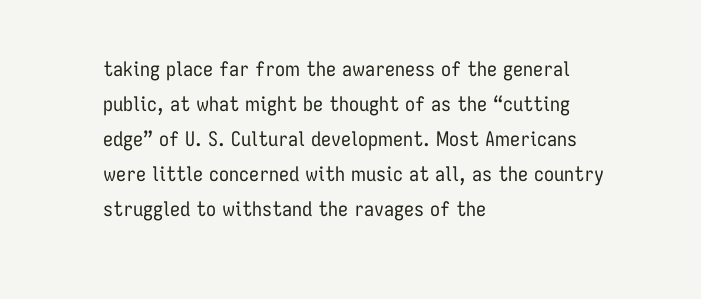taking place far from the awareness of the general public, at what might be thought of as the “cutting edge” of U. S. Cultural development. Most Americans were little concerned with music at all, as the country struggled to withstand the ravages of the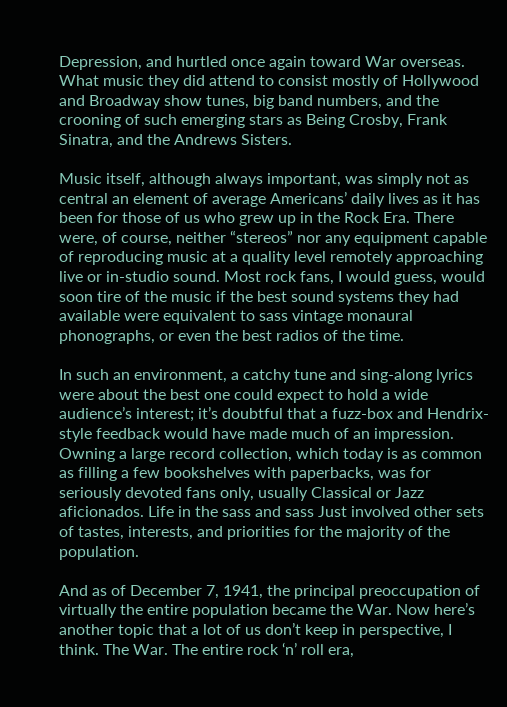Depression, and hurtled once again toward War overseas. What music they did attend to consist mostly of Hollywood and Broadway show tunes, big band numbers, and the crooning of such emerging stars as Being Crosby, Frank Sinatra, and the Andrews Sisters.

Music itself, although always important, was simply not as central an element of average Americans’ daily lives as it has been for those of us who grew up in the Rock Era. There were, of course, neither “stereos” nor any equipment capable of reproducing music at a quality level remotely approaching live or in-studio sound. Most rock fans, I would guess, would soon tire of the music if the best sound systems they had available were equivalent to sass vintage monaural phonographs, or even the best radios of the time.

In such an environment, a catchy tune and sing-along lyrics were about the best one could expect to hold a wide audience’s interest; it’s doubtful that a fuzz-box and Hendrix-style feedback would have made much of an impression. Owning a large record collection, which today is as common as filling a few bookshelves with paperbacks, was for seriously devoted fans only, usually Classical or Jazz aficionados. Life in the sass and sass Just involved other sets of tastes, interests, and priorities for the majority of the population.

And as of December 7, 1941, the principal preoccupation of virtually the entire population became the War. Now here’s another topic that a lot of us don’t keep in perspective, I think. The War. The entire rock ‘n’ roll era,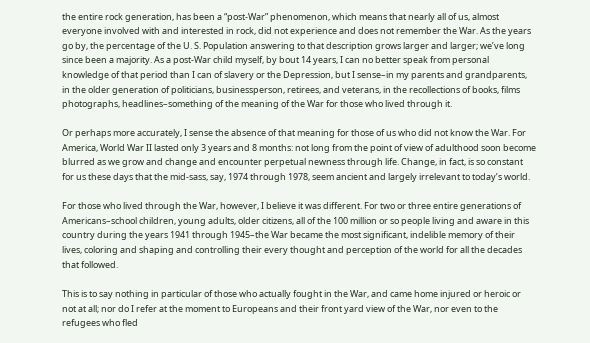the entire rock generation, has been a “post-War” phenomenon, which means that nearly all of us, almost everyone involved with and interested in rock, did not experience and does not remember the War. As the years go by, the percentage of the U. S. Population answering to that description grows larger and larger; we’ve long since been a majority. As a post-War child myself, by bout 14 years, I can no better speak from personal knowledge of that period than I can of slavery or the Depression, but I sense–in my parents and grandparents, in the older generation of politicians, businessperson, retirees, and veterans, in the recollections of books, films photographs, headlines–something of the meaning of the War for those who lived through it.

Or perhaps more accurately, I sense the absence of that meaning for those of us who did not know the War. For America, World War II lasted only 3 years and 8 months: not long from the point of view of adulthood soon become blurred as we grow and change and encounter perpetual newness through life. Change, in fact, is so constant for us these days that the mid-sass, say, 1974 through 1978, seem ancient and largely irrelevant to today’s world.

For those who lived through the War, however, I believe it was different. For two or three entire generations of Americans–school children, young adults, older citizens, all of the 100 million or so people living and aware in this country during the years 1941 through 1945–the War became the most significant, indelible memory of their lives, coloring and shaping and controlling their every thought and perception of the world for all the decades that followed.

This is to say nothing in particular of those who actually fought in the War, and came home injured or heroic or not at all; nor do I refer at the moment to Europeans and their front yard view of the War, nor even to the refugees who fled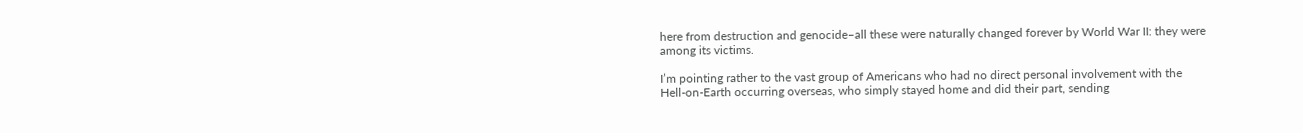here from destruction and genocide–all these were naturally changed forever by World War II: they were among its victims.

I’m pointing rather to the vast group of Americans who had no direct personal involvement with the Hell-on-Earth occurring overseas, who simply stayed home and did their part, sending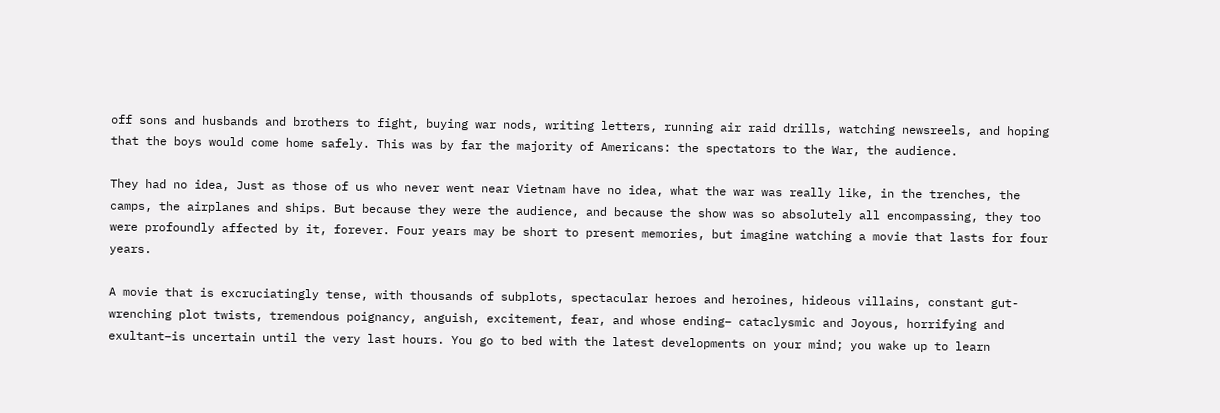off sons and husbands and brothers to fight, buying war nods, writing letters, running air raid drills, watching newsreels, and hoping that the boys would come home safely. This was by far the majority of Americans: the spectators to the War, the audience.

They had no idea, Just as those of us who never went near Vietnam have no idea, what the war was really like, in the trenches, the camps, the airplanes and ships. But because they were the audience, and because the show was so absolutely all encompassing, they too were profoundly affected by it, forever. Four years may be short to present memories, but imagine watching a movie that lasts for four years.

A movie that is excruciatingly tense, with thousands of subplots, spectacular heroes and heroines, hideous villains, constant gut-wrenching plot twists, tremendous poignancy, anguish, excitement, fear, and whose ending– cataclysmic and Joyous, horrifying and exultant–is uncertain until the very last hours. You go to bed with the latest developments on your mind; you wake up to learn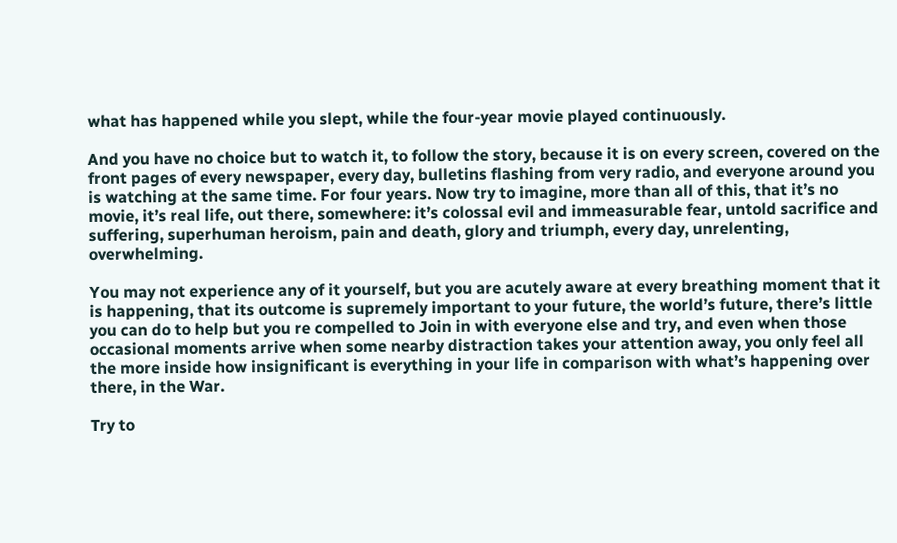what has happened while you slept, while the four-year movie played continuously.

And you have no choice but to watch it, to follow the story, because it is on every screen, covered on the front pages of every newspaper, every day, bulletins flashing from very radio, and everyone around you is watching at the same time. For four years. Now try to imagine, more than all of this, that it’s no movie, it’s real life, out there, somewhere: it’s colossal evil and immeasurable fear, untold sacrifice and suffering, superhuman heroism, pain and death, glory and triumph, every day, unrelenting, overwhelming.

You may not experience any of it yourself, but you are acutely aware at every breathing moment that it is happening, that its outcome is supremely important to your future, the world’s future, there’s little you can do to help but you re compelled to Join in with everyone else and try, and even when those occasional moments arrive when some nearby distraction takes your attention away, you only feel all the more inside how insignificant is everything in your life in comparison with what’s happening over there, in the War.

Try to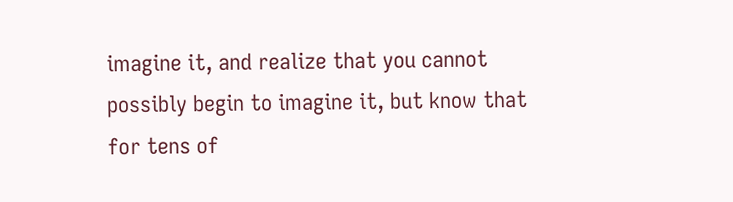imagine it, and realize that you cannot possibly begin to imagine it, but know that for tens of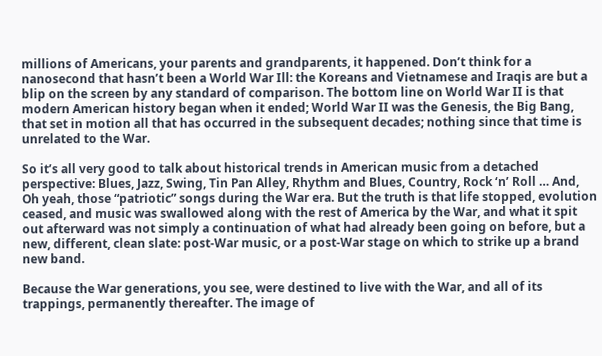millions of Americans, your parents and grandparents, it happened. Don’t think for a nanosecond that hasn’t been a World War Ill: the Koreans and Vietnamese and Iraqis are but a blip on the screen by any standard of comparison. The bottom line on World War II is that modern American history began when it ended; World War II was the Genesis, the Big Bang, that set in motion all that has occurred in the subsequent decades; nothing since that time is unrelated to the War.

So it’s all very good to talk about historical trends in American music from a detached perspective: Blues, Jazz, Swing, Tin Pan Alley, Rhythm and Blues, Country, Rock ‘n’ Roll … And, Oh yeah, those “patriotic” songs during the War era. But the truth is that life stopped, evolution ceased, and music was swallowed along with the rest of America by the War, and what it spit out afterward was not simply a continuation of what had already been going on before, but a new, different, clean slate: post-War music, or a post-War stage on which to strike up a brand new band.

Because the War generations, you see, were destined to live with the War, and all of its trappings, permanently thereafter. The image of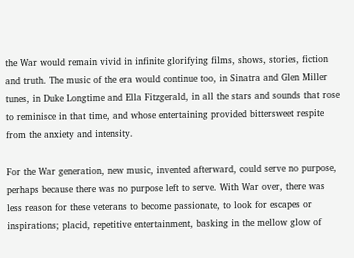the War would remain vivid in infinite glorifying films, shows, stories, fiction and truth. The music of the era would continue too, in Sinatra and Glen Miller tunes, in Duke Longtime and Ella Fitzgerald, in all the stars and sounds that rose to reminisce in that time, and whose entertaining provided bittersweet respite from the anxiety and intensity.

For the War generation, new music, invented afterward, could serve no purpose, perhaps because there was no purpose left to serve. With War over, there was less reason for these veterans to become passionate, to look for escapes or inspirations; placid, repetitive entertainment, basking in the mellow glow of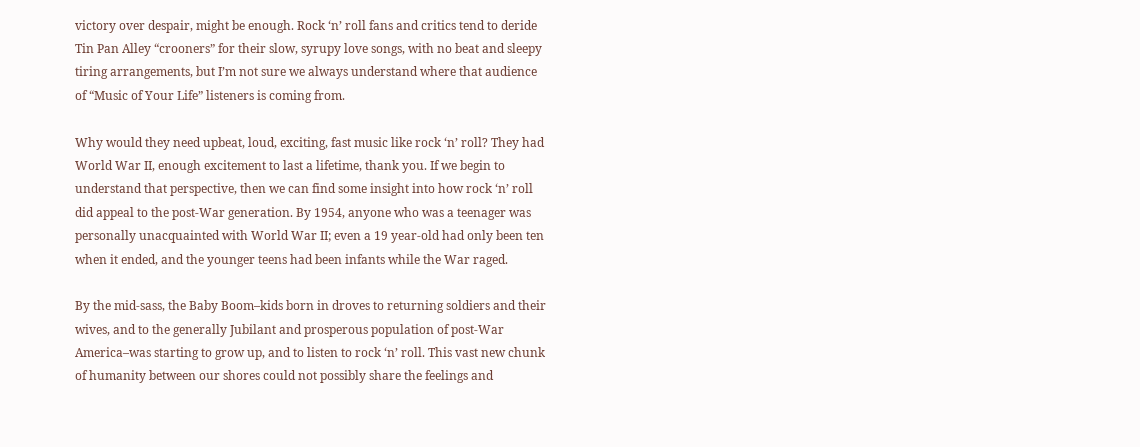victory over despair, might be enough. Rock ‘n’ roll fans and critics tend to deride Tin Pan Alley “crooners” for their slow, syrupy love songs, with no beat and sleepy tiring arrangements, but I’m not sure we always understand where that audience of “Music of Your Life” listeners is coming from.

Why would they need upbeat, loud, exciting, fast music like rock ‘n’ roll? They had World War II, enough excitement to last a lifetime, thank you. If we begin to understand that perspective, then we can find some insight into how rock ‘n’ roll did appeal to the post-War generation. By 1954, anyone who was a teenager was personally unacquainted with World War II; even a 19 year-old had only been ten when it ended, and the younger teens had been infants while the War raged.

By the mid-sass, the Baby Boom–kids born in droves to returning soldiers and their wives, and to the generally Jubilant and prosperous population of post-War America–was starting to grow up, and to listen to rock ‘n’ roll. This vast new chunk of humanity between our shores could not possibly share the feelings and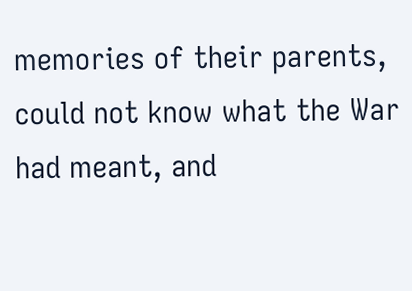memories of their parents, could not know what the War had meant, and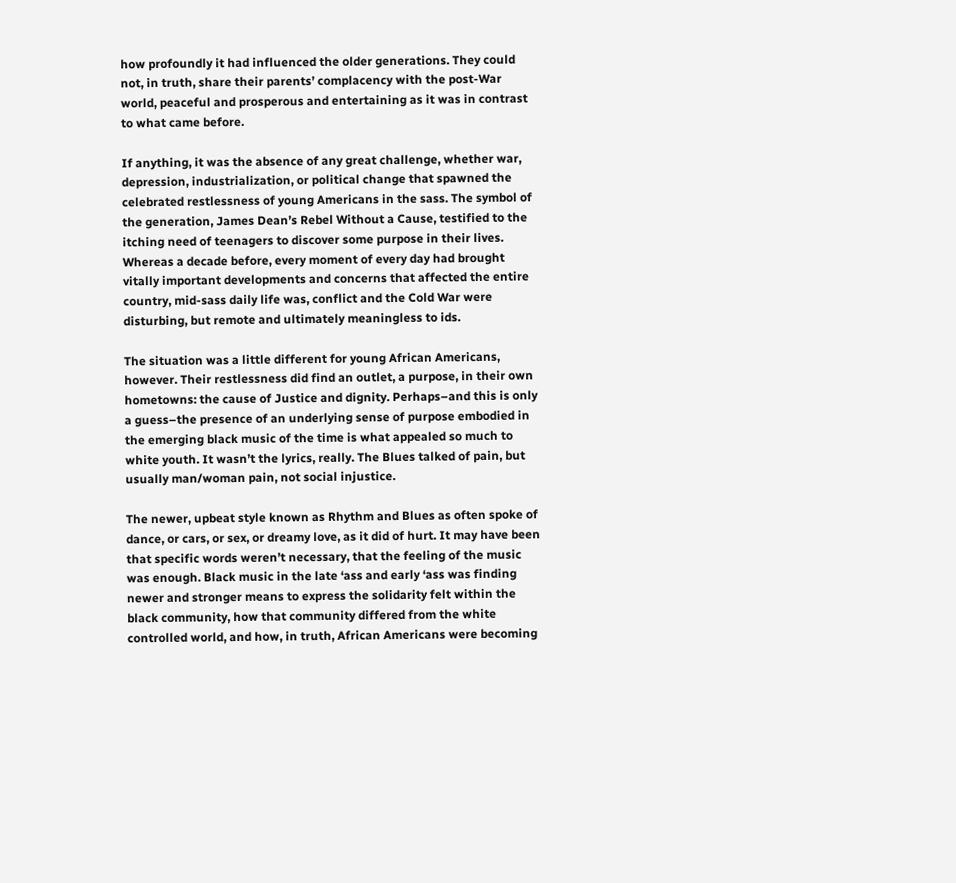how profoundly it had influenced the older generations. They could not, in truth, share their parents’ complacency with the post-War world, peaceful and prosperous and entertaining as it was in contrast to what came before.

If anything, it was the absence of any great challenge, whether war, depression, industrialization, or political change that spawned the celebrated restlessness of young Americans in the sass. The symbol of the generation, James Dean’s Rebel Without a Cause, testified to the itching need of teenagers to discover some purpose in their lives. Whereas a decade before, every moment of every day had brought vitally important developments and concerns that affected the entire country, mid-sass daily life was, conflict and the Cold War were disturbing, but remote and ultimately meaningless to ids.

The situation was a little different for young African Americans, however. Their restlessness did find an outlet, a purpose, in their own hometowns: the cause of Justice and dignity. Perhaps–and this is only a guess–the presence of an underlying sense of purpose embodied in the emerging black music of the time is what appealed so much to white youth. It wasn’t the lyrics, really. The Blues talked of pain, but usually man/woman pain, not social injustice.

The newer, upbeat style known as Rhythm and Blues as often spoke of dance, or cars, or sex, or dreamy love, as it did of hurt. It may have been that specific words weren’t necessary, that the feeling of the music was enough. Black music in the late ‘ass and early ‘ass was finding newer and stronger means to express the solidarity felt within the black community, how that community differed from the white controlled world, and how, in truth, African Americans were becoming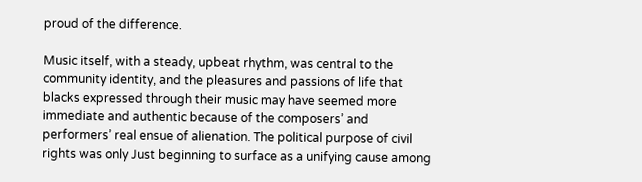proud of the difference.

Music itself, with a steady, upbeat rhythm, was central to the community identity, and the pleasures and passions of life that blacks expressed through their music may have seemed more immediate and authentic because of the composers’ and performers’ real ensue of alienation. The political purpose of civil rights was only Just beginning to surface as a unifying cause among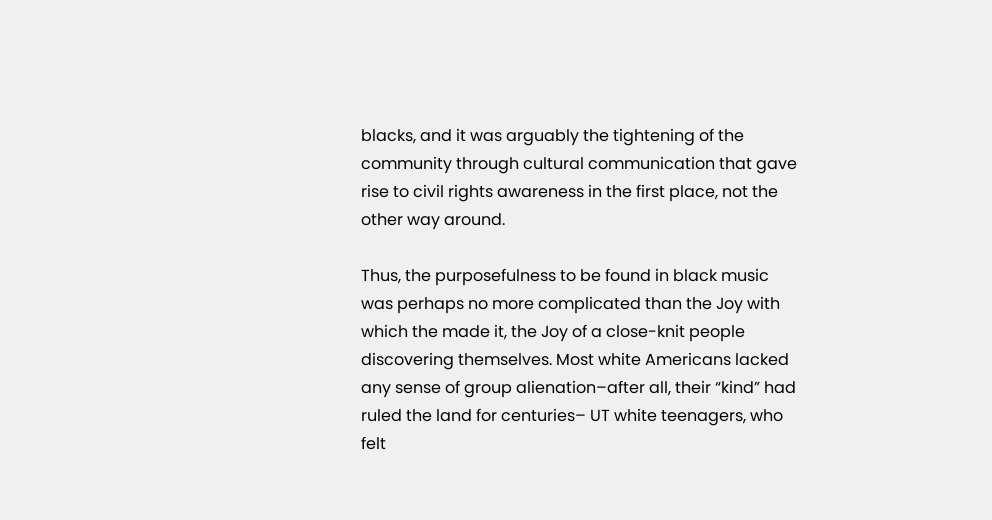blacks, and it was arguably the tightening of the community through cultural communication that gave rise to civil rights awareness in the first place, not the other way around.

Thus, the purposefulness to be found in black music was perhaps no more complicated than the Joy with which the made it, the Joy of a close-knit people discovering themselves. Most white Americans lacked any sense of group alienation–after all, their “kind” had ruled the land for centuries– UT white teenagers, who felt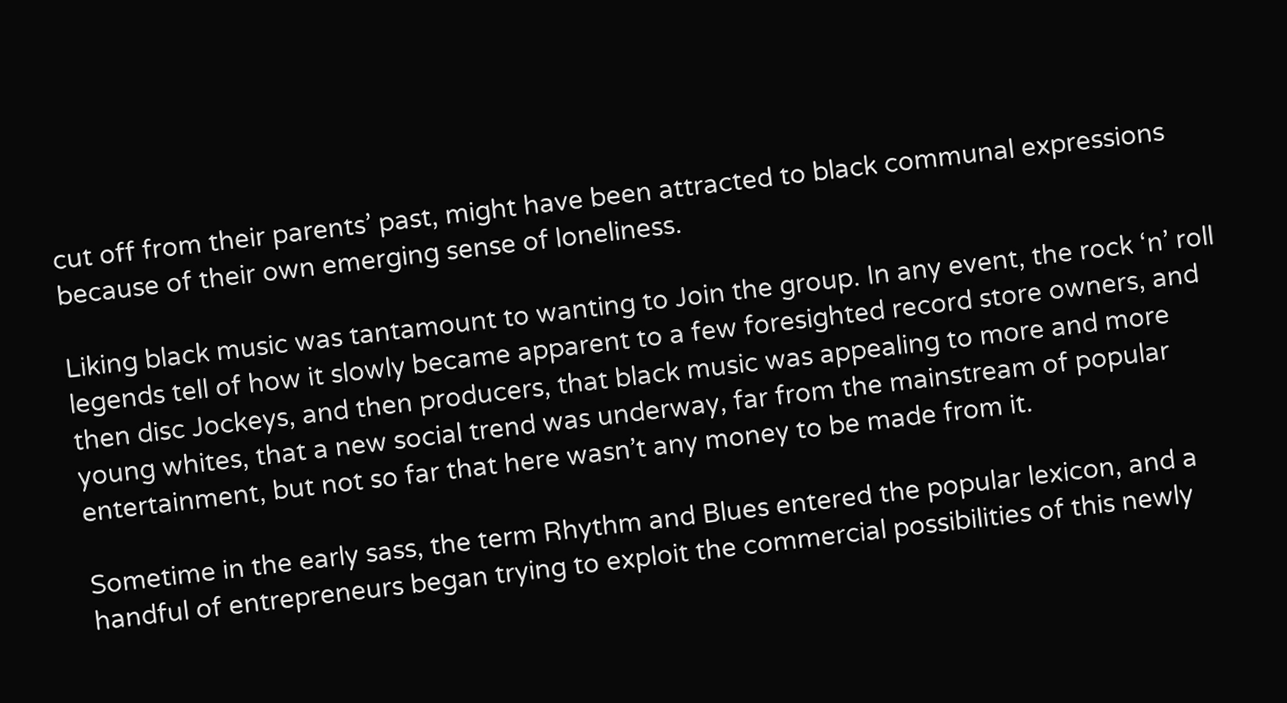cut off from their parents’ past, might have been attracted to black communal expressions because of their own emerging sense of loneliness.

Liking black music was tantamount to wanting to Join the group. In any event, the rock ‘n’ roll legends tell of how it slowly became apparent to a few foresighted record store owners, and then disc Jockeys, and then producers, that black music was appealing to more and more young whites, that a new social trend was underway, far from the mainstream of popular entertainment, but not so far that here wasn’t any money to be made from it.

Sometime in the early sass, the term Rhythm and Blues entered the popular lexicon, and a handful of entrepreneurs began trying to exploit the commercial possibilities of this newly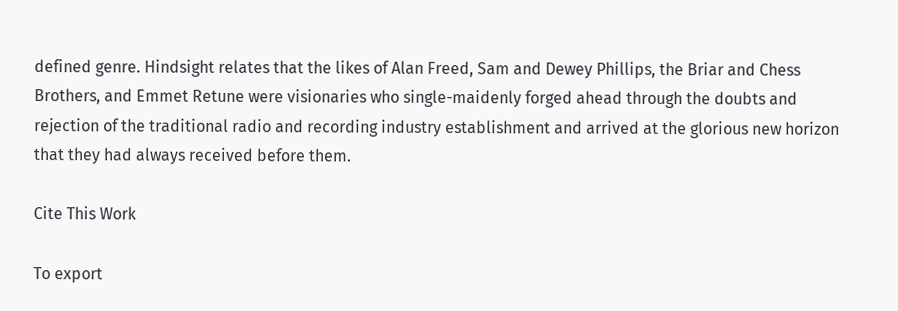defined genre. Hindsight relates that the likes of Alan Freed, Sam and Dewey Phillips, the Briar and Chess Brothers, and Emmet Retune were visionaries who single-maidenly forged ahead through the doubts and rejection of the traditional radio and recording industry establishment and arrived at the glorious new horizon that they had always received before them.

Cite This Work

To export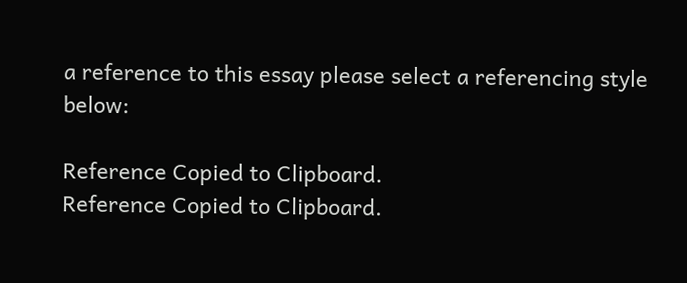a reference to this essay please select a referencing style below:

Reference Copied to Clipboard.
Reference Copied to Clipboard.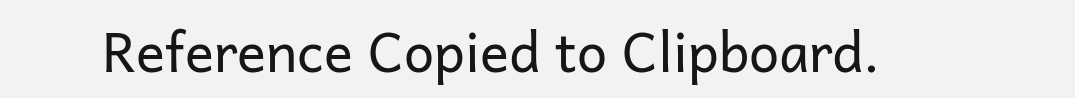Reference Copied to Clipboard.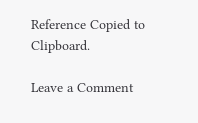Reference Copied to Clipboard.

Leave a Comment